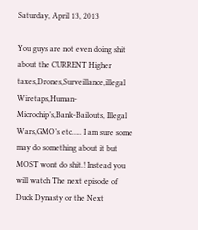Saturday, April 13, 2013

You guys are not even doing shit about the CURRENT Higher taxes,Drones,Surveillance,illegal Wiretaps,Human-Microchip’s,Bank-Bailouts, Illegal Wars,GMO’s etc….. I am sure some may do something about it but MOST wont do shit.! Instead you will watch The next episode of Duck Dynasty or the Next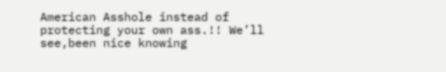American Asshole instead of protecting your own ass.!! We’ll see,been nice knowing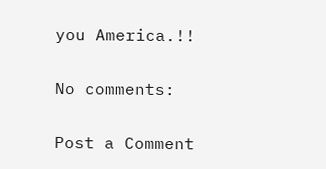you America.!!

No comments:

Post a Comment